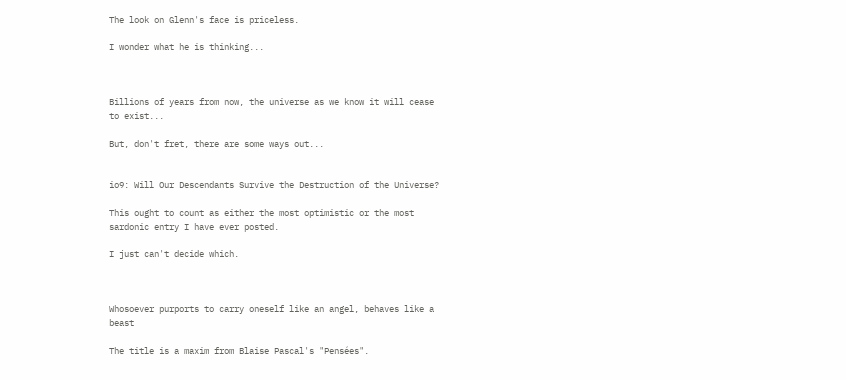The look on Glenn's face is priceless.

I wonder what he is thinking...



Billions of years from now, the universe as we know it will cease to exist...

But, don't fret, there are some ways out...


io9: Will Our Descendants Survive the Destruction of the Universe?

This ought to count as either the most optimistic or the most sardonic entry I have ever posted.

I just can't decide which.



Whosoever purports to carry oneself like an angel, behaves like a beast

The title is a maxim from Blaise Pascal's "Pensées".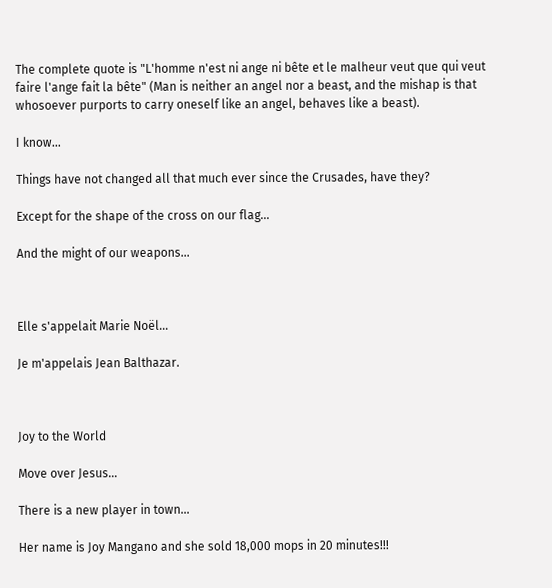The complete quote is "L'homme n'est ni ange ni bête et le malheur veut que qui veut faire l'ange fait la bête" (Man is neither an angel nor a beast, and the mishap is that whosoever purports to carry oneself like an angel, behaves like a beast).

I know...

Things have not changed all that much ever since the Crusades, have they?

Except for the shape of the cross on our flag...

And the might of our weapons...



Elle s'appelait Marie Noël...

Je m'appelais Jean Balthazar.



Joy to the World

Move over Jesus…

There is a new player in town…

Her name is Joy Mangano and she sold 18,000 mops in 20 minutes!!!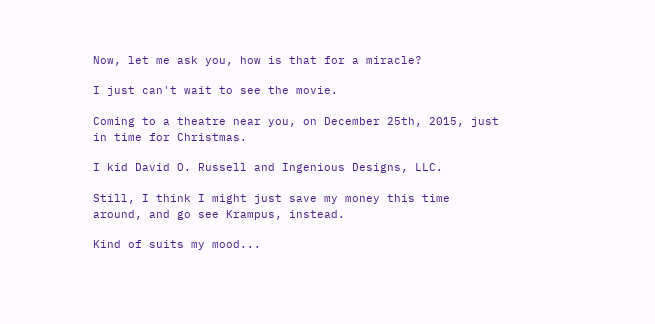Now, let me ask you, how is that for a miracle?

I just can't wait to see the movie.

Coming to a theatre near you, on December 25th, 2015, just in time for Christmas.

I kid David O. Russell and Ingenious Designs, LLC.

Still, I think I might just save my money this time around, and go see Krampus, instead.

Kind of suits my mood...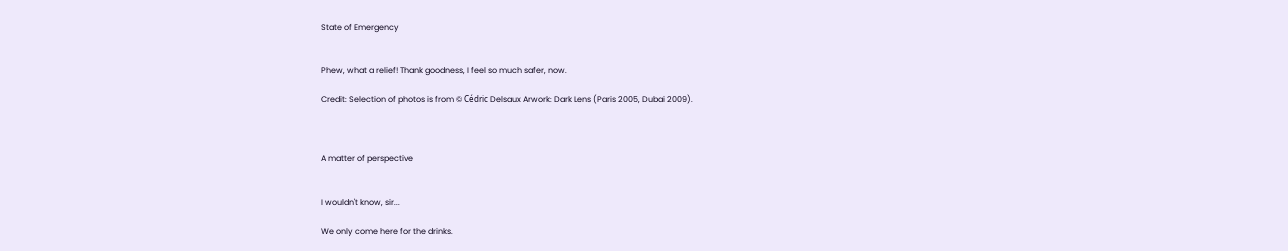State of Emergency


Phew, what a relief! Thank goodness, I feel so much safer, now.

Credit: Selection of photos is from © Cédric Delsaux Arwork: Dark Lens (Paris 2005, Dubai 2009).



A matter of perspective


I wouldn't know, sir...

We only come here for the drinks.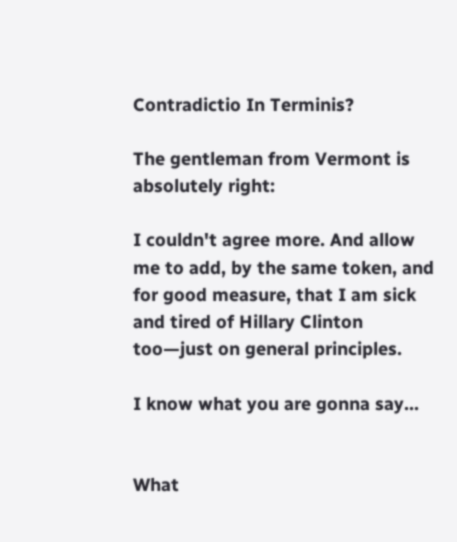Contradictio In Terminis?

The gentleman from Vermont is absolutely right:

I couldn't agree more. And allow me to add, by the same token, and for good measure, that I am sick and tired of Hillary Clinton too—just on general principles.

I know what you are gonna say...


What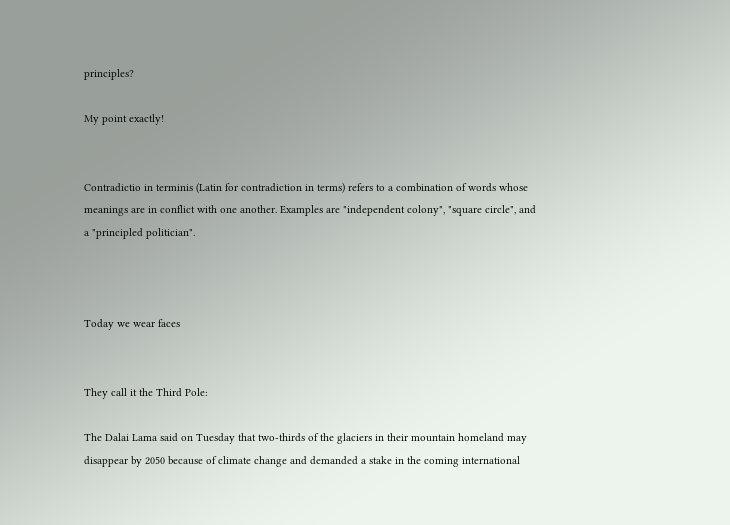principles?

My point exactly!


Contradictio in terminis (Latin for contradiction in terms) refers to a combination of words whose meanings are in conflict with one another. Examples are "independent colony", "square circle", and a "principled politician".



Today we wear faces


They call it the Third Pole:

The Dalai Lama said on Tuesday that two-thirds of the glaciers in their mountain homeland may disappear by 2050 because of climate change and demanded a stake in the coming international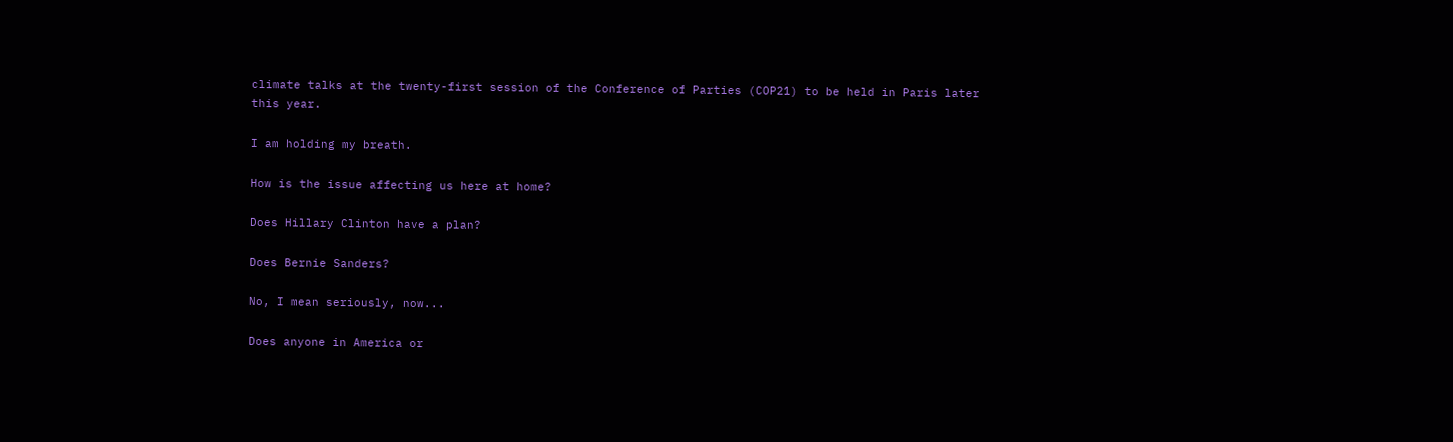climate talks at the twenty-first session of the Conference of Parties (COP21) to be held in Paris later this year.

I am holding my breath.

How is the issue affecting us here at home?

Does Hillary Clinton have a plan?

Does Bernie Sanders?

No, I mean seriously, now...

Does anyone in America or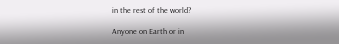in the rest of the world?

Anyone on Earth or in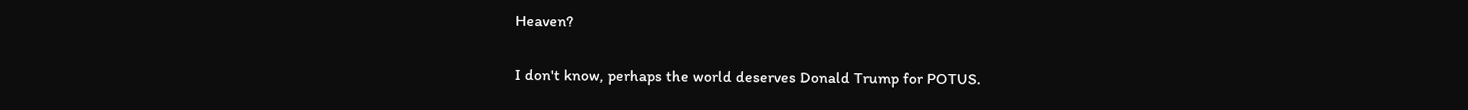Heaven?

I don't know, perhaps the world deserves Donald Trump for POTUS.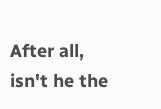After all, isn't he the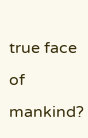true face of mankind?